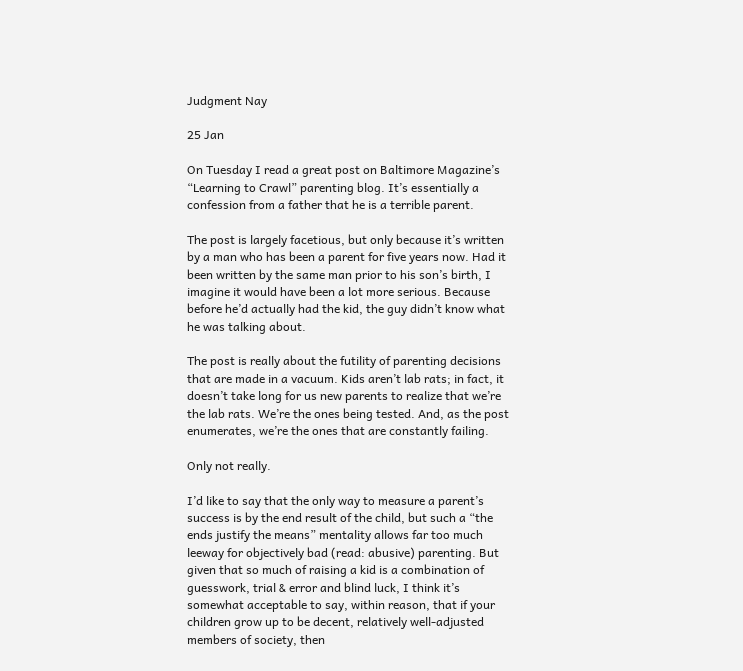Judgment Nay

25 Jan

On Tuesday I read a great post on Baltimore Magazine’s “Learning to Crawl” parenting blog. It’s essentially a confession from a father that he is a terrible parent.

The post is largely facetious, but only because it’s written by a man who has been a parent for five years now. Had it been written by the same man prior to his son’s birth, I imagine it would have been a lot more serious. Because before he’d actually had the kid, the guy didn’t know what he was talking about.

The post is really about the futility of parenting decisions that are made in a vacuum. Kids aren’t lab rats; in fact, it doesn’t take long for us new parents to realize that we’re the lab rats. We’re the ones being tested. And, as the post enumerates, we’re the ones that are constantly failing.

Only not really.

I’d like to say that the only way to measure a parent’s success is by the end result of the child, but such a “the ends justify the means” mentality allows far too much leeway for objectively bad (read: abusive) parenting. But given that so much of raising a kid is a combination of guesswork, trial & error and blind luck, I think it’s somewhat acceptable to say, within reason, that if your children grow up to be decent, relatively well-adjusted members of society, then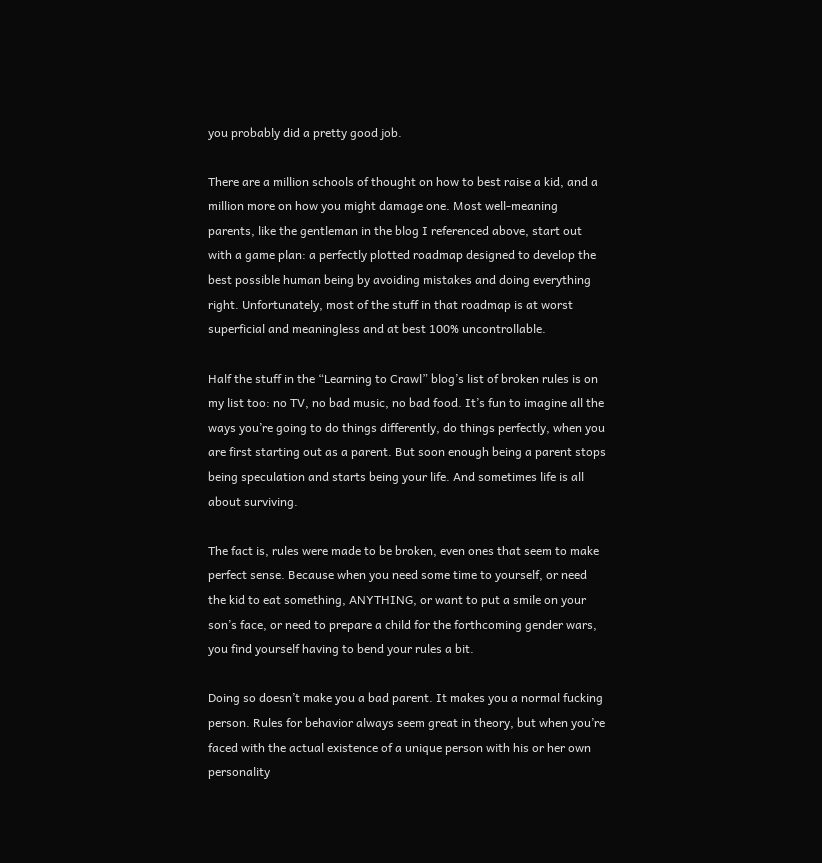you probably did a pretty good job.

There are a million schools of thought on how to best raise a kid, and a million more on how you might damage one. Most well-meaning parents, like the gentleman in the blog I referenced above, start out with a game plan: a perfectly plotted roadmap designed to develop the best possible human being by avoiding mistakes and doing everything right. Unfortunately, most of the stuff in that roadmap is at worst superficial and meaningless and at best 100% uncontrollable.

Half the stuff in the “Learning to Crawl” blog’s list of broken rules is on my list too: no TV, no bad music, no bad food. It’s fun to imagine all the ways you’re going to do things differently, do things perfectly, when you are first starting out as a parent. But soon enough being a parent stops being speculation and starts being your life. And sometimes life is all about surviving.

The fact is, rules were made to be broken, even ones that seem to make perfect sense. Because when you need some time to yourself, or need the kid to eat something, ANYTHING, or want to put a smile on your son’s face, or need to prepare a child for the forthcoming gender wars, you find yourself having to bend your rules a bit.

Doing so doesn’t make you a bad parent. It makes you a normal fucking person. Rules for behavior always seem great in theory, but when you’re faced with the actual existence of a unique person with his or her own personality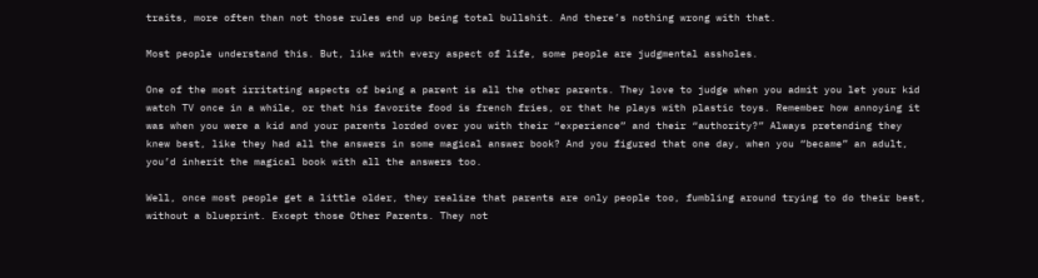traits, more often than not those rules end up being total bullshit. And there’s nothing wrong with that.

Most people understand this. But, like with every aspect of life, some people are judgmental assholes.

One of the most irritating aspects of being a parent is all the other parents. They love to judge when you admit you let your kid watch TV once in a while, or that his favorite food is french fries, or that he plays with plastic toys. Remember how annoying it was when you were a kid and your parents lorded over you with their “experience” and their “authority?” Always pretending they knew best, like they had all the answers in some magical answer book? And you figured that one day, when you “became” an adult, you’d inherit the magical book with all the answers too.

Well, once most people get a little older, they realize that parents are only people too, fumbling around trying to do their best, without a blueprint. Except those Other Parents. They not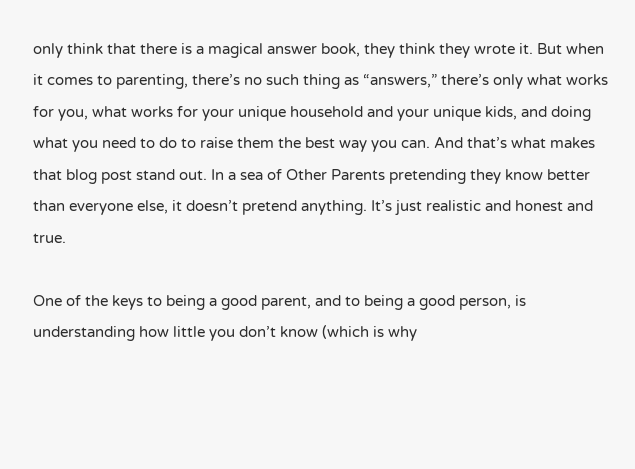only think that there is a magical answer book, they think they wrote it. But when it comes to parenting, there’s no such thing as “answers,” there’s only what works for you, what works for your unique household and your unique kids, and doing what you need to do to raise them the best way you can. And that’s what makes that blog post stand out. In a sea of Other Parents pretending they know better than everyone else, it doesn’t pretend anything. It’s just realistic and honest and true.

One of the keys to being a good parent, and to being a good person, is understanding how little you don’t know (which is why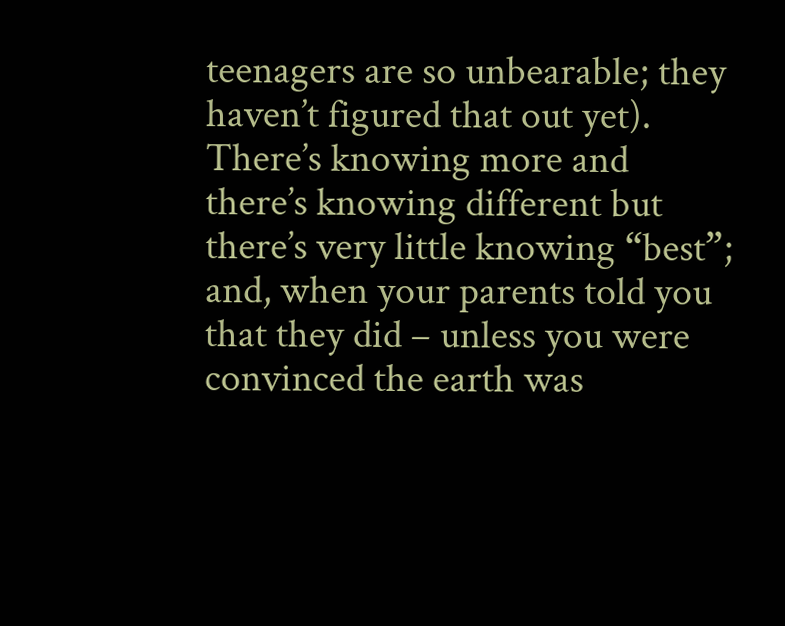teenagers are so unbearable; they haven’t figured that out yet). There’s knowing more and there’s knowing different but there’s very little knowing “best”; and, when your parents told you that they did – unless you were convinced the earth was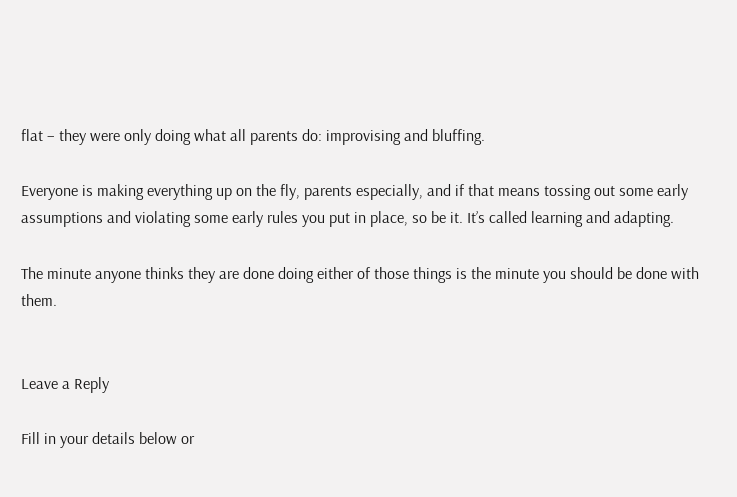flat – they were only doing what all parents do: improvising and bluffing.

Everyone is making everything up on the fly, parents especially, and if that means tossing out some early assumptions and violating some early rules you put in place, so be it. It’s called learning and adapting.

The minute anyone thinks they are done doing either of those things is the minute you should be done with them.


Leave a Reply

Fill in your details below or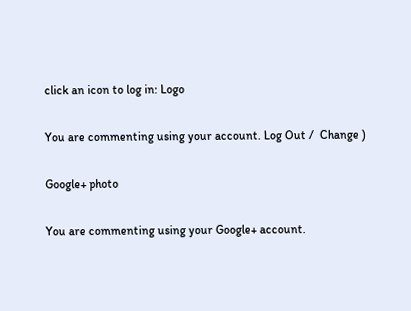click an icon to log in: Logo

You are commenting using your account. Log Out /  Change )

Google+ photo

You are commenting using your Google+ account.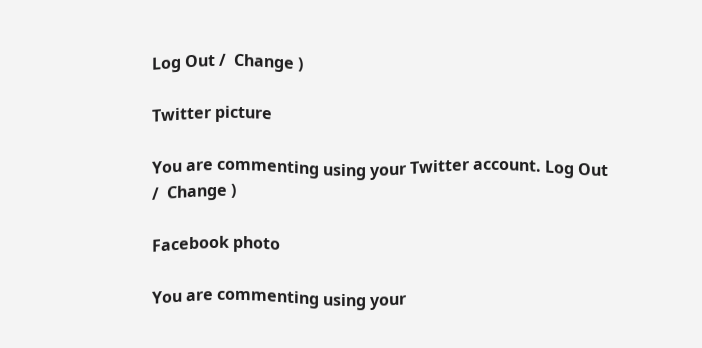Log Out /  Change )

Twitter picture

You are commenting using your Twitter account. Log Out /  Change )

Facebook photo

You are commenting using your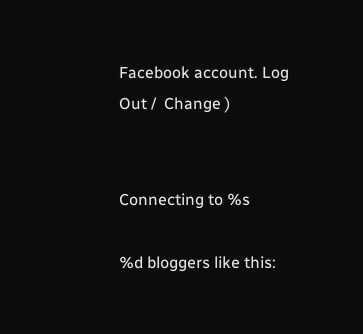Facebook account. Log Out /  Change )


Connecting to %s

%d bloggers like this: